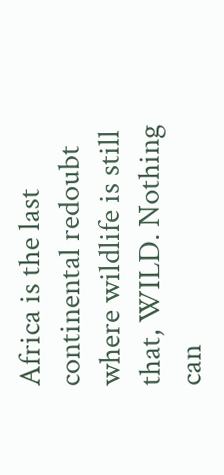Africa is the last continental redoubt where wildlife is still that, WILD. Nothing can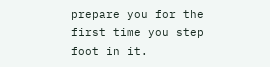prepare you for the first time you step foot in it.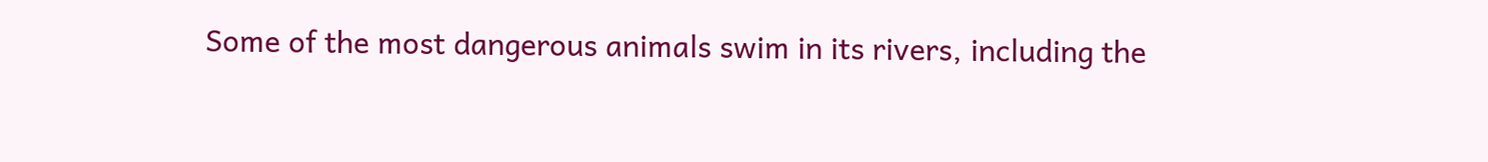Some of the most dangerous animals swim in its rivers, including the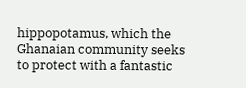hippopotamus, which the Ghanaian community seeks to protect with a fantastic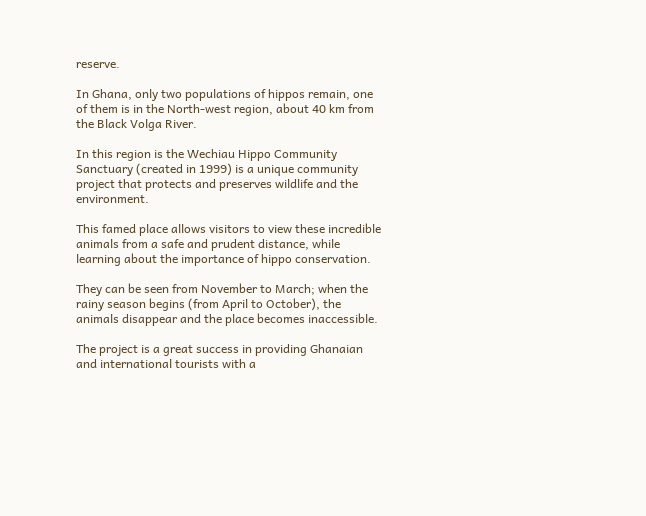reserve.

In Ghana, only two populations of hippos remain, one of them is in the North-west region, about 40 km from the Black Volga River.

In this region is the Wechiau Hippo Community Sanctuary (created in 1999) is a unique community project that protects and preserves wildlife and the environment.

This famed place allows visitors to view these incredible animals from a safe and prudent distance, while learning about the importance of hippo conservation.

They can be seen from November to March; when the rainy season begins (from April to October), the animals disappear and the place becomes inaccessible.

The project is a great success in providing Ghanaian and international tourists with a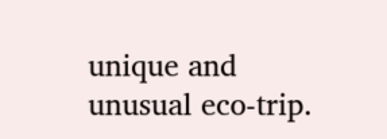unique and unusual eco-trip.